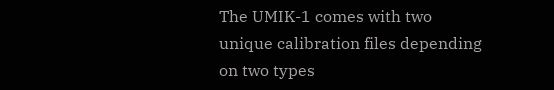The UMIK-1 comes with two unique calibration files depending on two types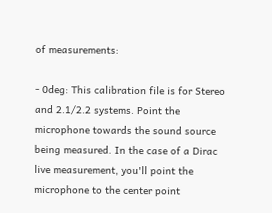of measurements:

- 0deg: This calibration file is for Stereo and 2.1/2.2 systems. Point the microphone towards the sound source being measured. In the case of a Dirac live measurement, you'll point the microphone to the center point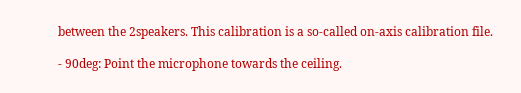between the 2speakers. This calibration is a so-called on-axis calibration file.

- 90deg: Point the microphone towards the ceiling.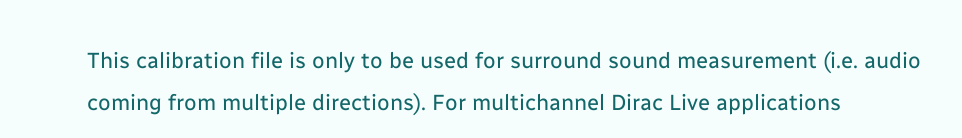This calibration file is only to be used for surround sound measurement (i.e. audio coming from multiple directions). For multichannel Dirac Live applications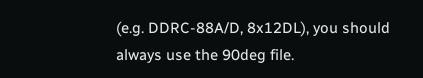(e.g. DDRC-88A/D, 8x12DL), you should always use the 90deg file.